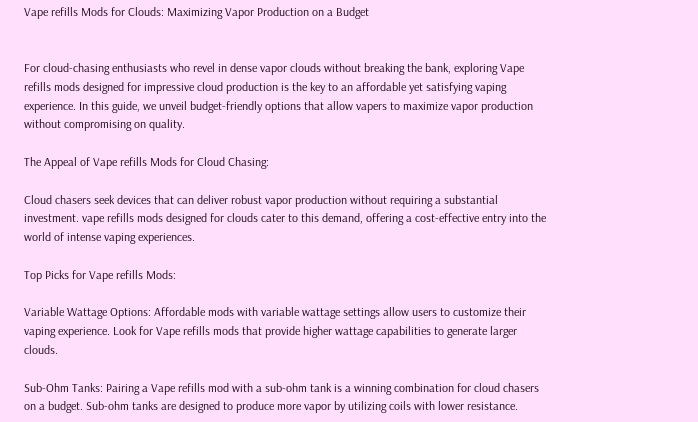Vape refills Mods for Clouds: Maximizing Vapor Production on a Budget


For cloud-chasing enthusiasts who revel in dense vapor clouds without breaking the bank, exploring Vape refills mods designed for impressive cloud production is the key to an affordable yet satisfying vaping experience. In this guide, we unveil budget-friendly options that allow vapers to maximize vapor production without compromising on quality.

The Appeal of Vape refills Mods for Cloud Chasing:

Cloud chasers seek devices that can deliver robust vapor production without requiring a substantial investment. vape refills mods designed for clouds cater to this demand, offering a cost-effective entry into the world of intense vaping experiences.

Top Picks for Vape refills Mods:

Variable Wattage Options: Affordable mods with variable wattage settings allow users to customize their vaping experience. Look for Vape refills mods that provide higher wattage capabilities to generate larger clouds.

Sub-Ohm Tanks: Pairing a Vape refills mod with a sub-ohm tank is a winning combination for cloud chasers on a budget. Sub-ohm tanks are designed to produce more vapor by utilizing coils with lower resistance.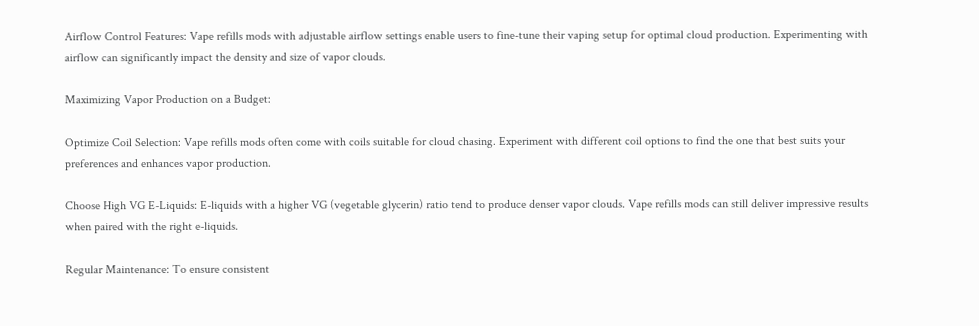Airflow Control Features: Vape refills mods with adjustable airflow settings enable users to fine-tune their vaping setup for optimal cloud production. Experimenting with airflow can significantly impact the density and size of vapor clouds.

Maximizing Vapor Production on a Budget:

Optimize Coil Selection: Vape refills mods often come with coils suitable for cloud chasing. Experiment with different coil options to find the one that best suits your preferences and enhances vapor production.

Choose High VG E-Liquids: E-liquids with a higher VG (vegetable glycerin) ratio tend to produce denser vapor clouds. Vape refills mods can still deliver impressive results when paired with the right e-liquids.

Regular Maintenance: To ensure consistent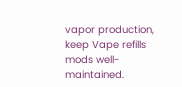vapor production, keep Vape refills mods well-maintained.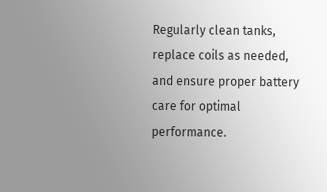Regularly clean tanks, replace coils as needed, and ensure proper battery care for optimal performance.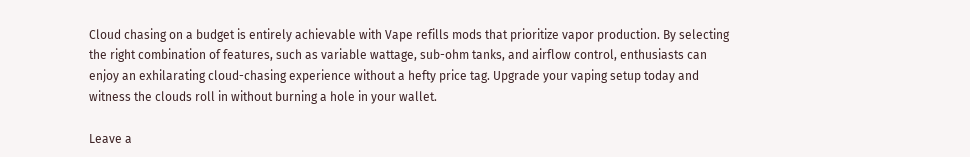Cloud chasing on a budget is entirely achievable with Vape refills mods that prioritize vapor production. By selecting the right combination of features, such as variable wattage, sub-ohm tanks, and airflow control, enthusiasts can enjoy an exhilarating cloud-chasing experience without a hefty price tag. Upgrade your vaping setup today and witness the clouds roll in without burning a hole in your wallet.

Leave a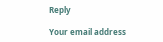Reply

Your email address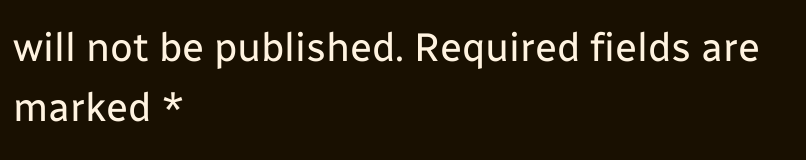will not be published. Required fields are marked *